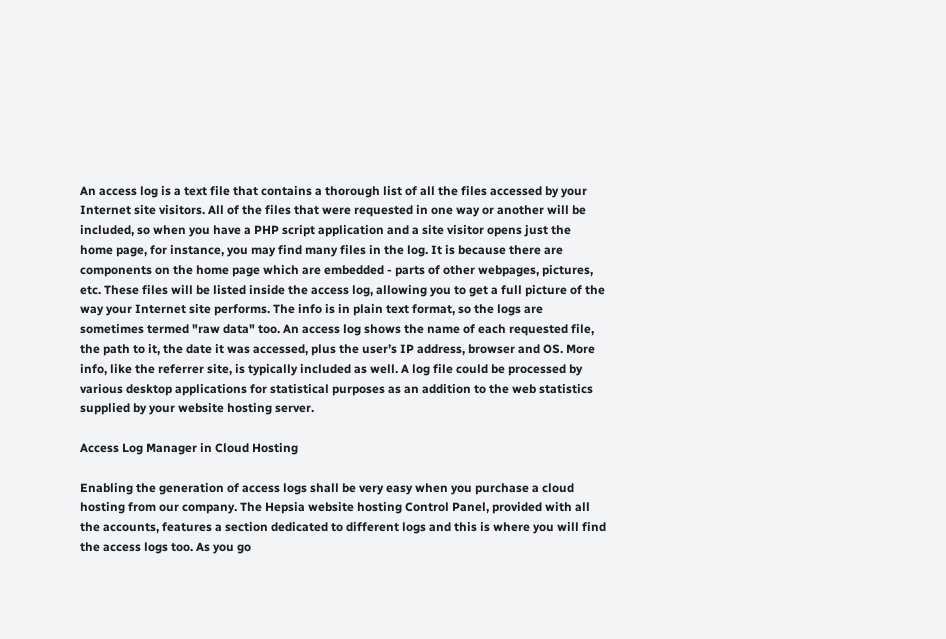An access log is a text file that contains a thorough list of all the files accessed by your Internet site visitors. All of the files that were requested in one way or another will be included, so when you have a PHP script application and a site visitor opens just the home page, for instance, you may find many files in the log. It is because there are components on the home page which are embedded - parts of other webpages, pictures, etc. These files will be listed inside the access log, allowing you to get a full picture of the way your Internet site performs. The info is in plain text format, so the logs are sometimes termed "raw data" too. An access log shows the name of each requested file, the path to it, the date it was accessed, plus the user’s IP address, browser and OS. More info, like the referrer site, is typically included as well. A log file could be processed by various desktop applications for statistical purposes as an addition to the web statistics supplied by your website hosting server.

Access Log Manager in Cloud Hosting

Enabling the generation of access logs shall be very easy when you purchase a cloud hosting from our company. The Hepsia website hosting Control Panel, provided with all the accounts, features a section dedicated to different logs and this is where you will find the access logs too. As you go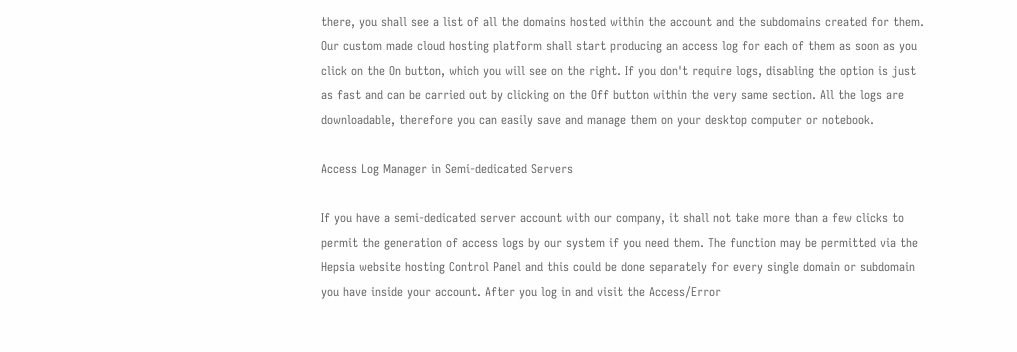there, you shall see a list of all the domains hosted within the account and the subdomains created for them. Our custom made cloud hosting platform shall start producing an access log for each of them as soon as you click on the On button, which you will see on the right. If you don't require logs, disabling the option is just as fast and can be carried out by clicking on the Off button within the very same section. All the logs are downloadable, therefore you can easily save and manage them on your desktop computer or notebook.

Access Log Manager in Semi-dedicated Servers

If you have a semi-dedicated server account with our company, it shall not take more than a few clicks to permit the generation of access logs by our system if you need them. The function may be permitted via the Hepsia website hosting Control Panel and this could be done separately for every single domain or subdomain you have inside your account. After you log in and visit the Access/Error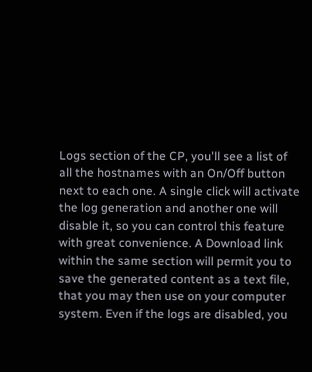Logs section of the CP, you'll see a list of all the hostnames with an On/Off button next to each one. A single click will activate the log generation and another one will disable it, so you can control this feature with great convenience. A Download link within the same section will permit you to save the generated content as a text file, that you may then use on your computer system. Even if the logs are disabled, you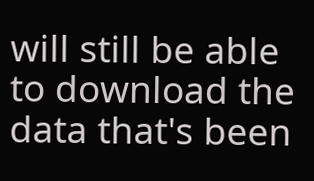will still be able to download the data that's been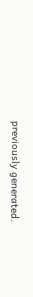previously generated.